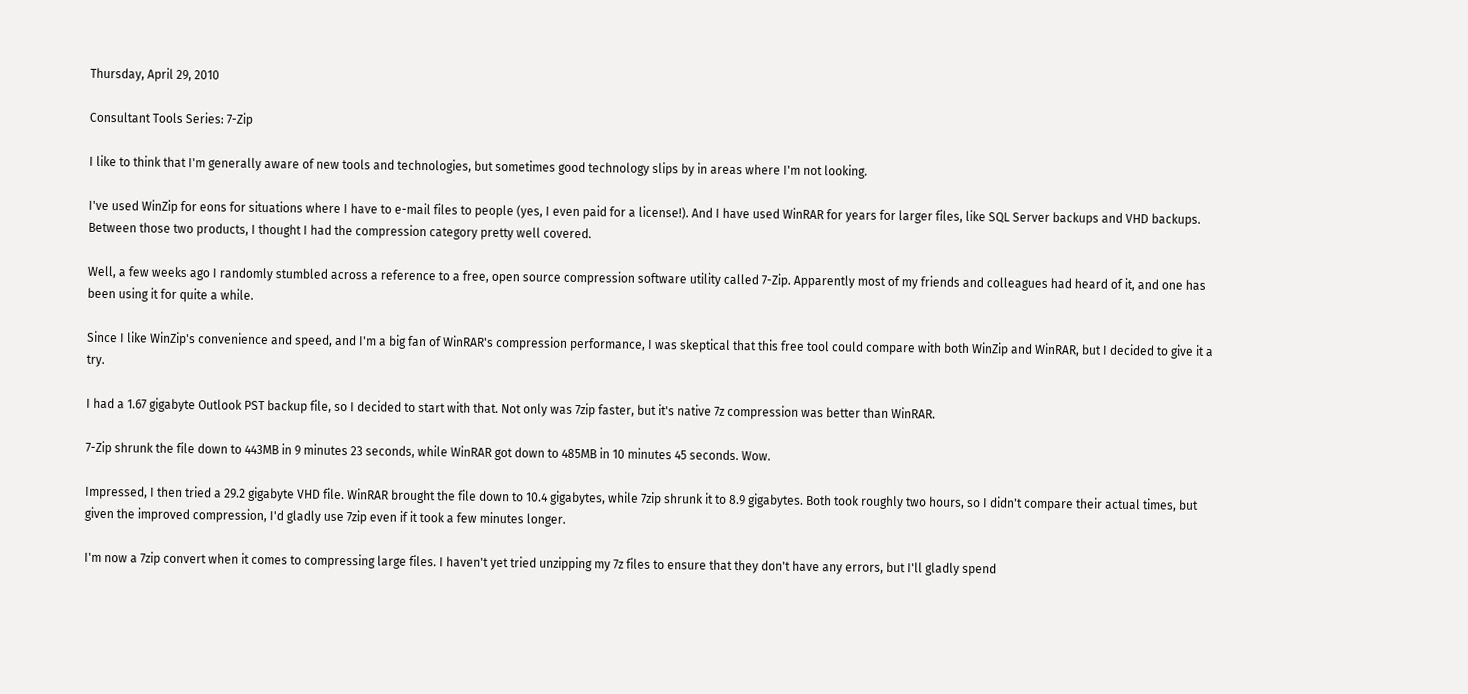Thursday, April 29, 2010

Consultant Tools Series: 7-Zip

I like to think that I'm generally aware of new tools and technologies, but sometimes good technology slips by in areas where I'm not looking.

I've used WinZip for eons for situations where I have to e-mail files to people (yes, I even paid for a license!). And I have used WinRAR for years for larger files, like SQL Server backups and VHD backups. Between those two products, I thought I had the compression category pretty well covered.

Well, a few weeks ago I randomly stumbled across a reference to a free, open source compression software utility called 7-Zip. Apparently most of my friends and colleagues had heard of it, and one has been using it for quite a while.

Since I like WinZip's convenience and speed, and I'm a big fan of WinRAR's compression performance, I was skeptical that this free tool could compare with both WinZip and WinRAR, but I decided to give it a try.

I had a 1.67 gigabyte Outlook PST backup file, so I decided to start with that. Not only was 7zip faster, but it's native 7z compression was better than WinRAR.

7-Zip shrunk the file down to 443MB in 9 minutes 23 seconds, while WinRAR got down to 485MB in 10 minutes 45 seconds. Wow.

Impressed, I then tried a 29.2 gigabyte VHD file. WinRAR brought the file down to 10.4 gigabytes, while 7zip shrunk it to 8.9 gigabytes. Both took roughly two hours, so I didn't compare their actual times, but given the improved compression, I'd gladly use 7zip even if it took a few minutes longer.

I'm now a 7zip convert when it comes to compressing large files. I haven't yet tried unzipping my 7z files to ensure that they don't have any errors, but I'll gladly spend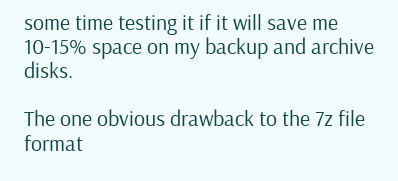some time testing it if it will save me 10-15% space on my backup and archive disks.

The one obvious drawback to the 7z file format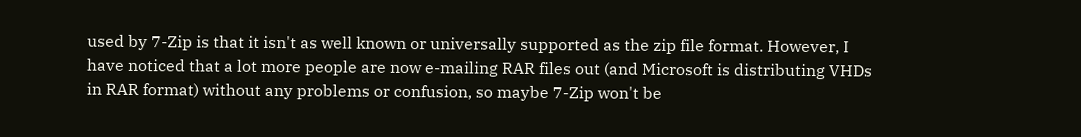used by 7-Zip is that it isn't as well known or universally supported as the zip file format. However, I have noticed that a lot more people are now e-mailing RAR files out (and Microsoft is distributing VHDs in RAR format) without any problems or confusion, so maybe 7-Zip won't be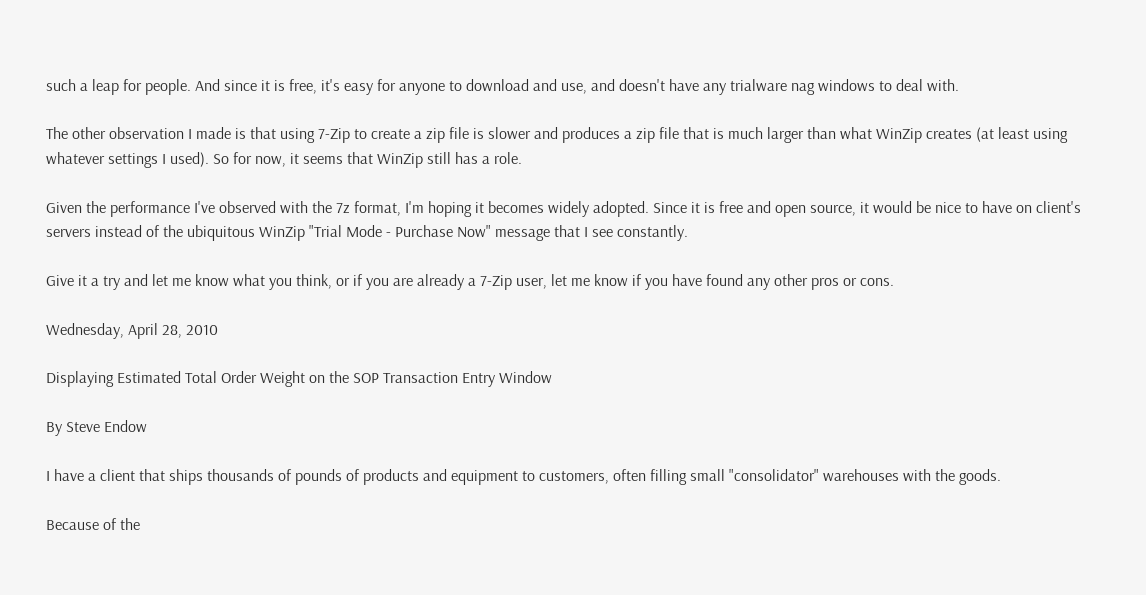such a leap for people. And since it is free, it's easy for anyone to download and use, and doesn't have any trialware nag windows to deal with.

The other observation I made is that using 7-Zip to create a zip file is slower and produces a zip file that is much larger than what WinZip creates (at least using whatever settings I used). So for now, it seems that WinZip still has a role.

Given the performance I've observed with the 7z format, I'm hoping it becomes widely adopted. Since it is free and open source, it would be nice to have on client's servers instead of the ubiquitous WinZip "Trial Mode - Purchase Now" message that I see constantly.

Give it a try and let me know what you think, or if you are already a 7-Zip user, let me know if you have found any other pros or cons.

Wednesday, April 28, 2010

Displaying Estimated Total Order Weight on the SOP Transaction Entry Window

By Steve Endow

I have a client that ships thousands of pounds of products and equipment to customers, often filling small "consolidator" warehouses with the goods.

Because of the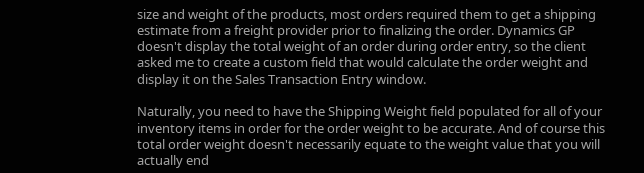size and weight of the products, most orders required them to get a shipping estimate from a freight provider prior to finalizing the order. Dynamics GP doesn't display the total weight of an order during order entry, so the client asked me to create a custom field that would calculate the order weight and display it on the Sales Transaction Entry window.

Naturally, you need to have the Shipping Weight field populated for all of your inventory items in order for the order weight to be accurate. And of course this total order weight doesn't necessarily equate to the weight value that you will actually end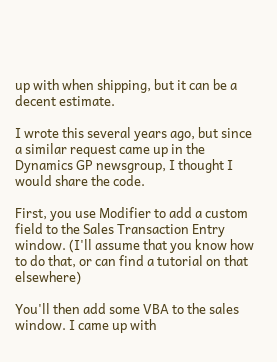up with when shipping, but it can be a decent estimate.

I wrote this several years ago, but since a similar request came up in the Dynamics GP newsgroup, I thought I would share the code.

First, you use Modifier to add a custom field to the Sales Transaction Entry window. (I'll assume that you know how to do that, or can find a tutorial on that elsewhere)

You'll then add some VBA to the sales window. I came up with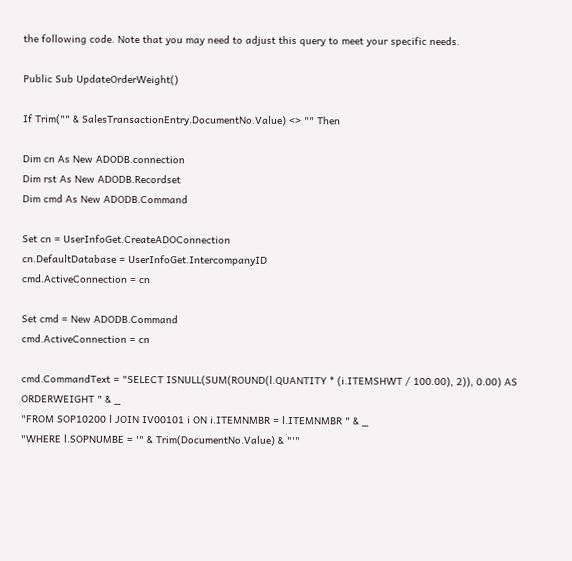the following code. Note that you may need to adjust this query to meet your specific needs.

Public Sub UpdateOrderWeight()

If Trim("" & SalesTransactionEntry.DocumentNo.Value) <> "" Then

Dim cn As New ADODB.connection
Dim rst As New ADODB.Recordset
Dim cmd As New ADODB.Command

Set cn = UserInfoGet.CreateADOConnection
cn.DefaultDatabase = UserInfoGet.IntercompanyID
cmd.ActiveConnection = cn

Set cmd = New ADODB.Command
cmd.ActiveConnection = cn

cmd.CommandText = "SELECT ISNULL(SUM(ROUND(l.QUANTITY * (i.ITEMSHWT / 100.00), 2)), 0.00) AS ORDERWEIGHT " & _
"FROM SOP10200 l JOIN IV00101 i ON i.ITEMNMBR = l.ITEMNMBR " & _
"WHERE l.SOPNUMBE = '" & Trim(DocumentNo.Value) & "'"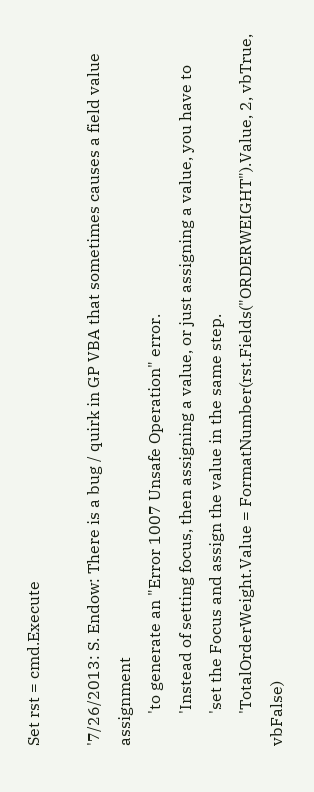Set rst = cmd.Execute

'7/26/2013: S. Endow: There is a bug / quirk in GP VBA that sometimes causes a field value assignment
        'to generate an "Error 1007 Unsafe Operation" error.
        'Instead of setting focus, then assigning a value, or just assigning a value, you have to
        'set the Focus and assign the value in the same step.
        'TotalOrderWeight.Value = FormatNumber(rst.Fields("ORDERWEIGHT").Value, 2, vbTrue, vbFalse)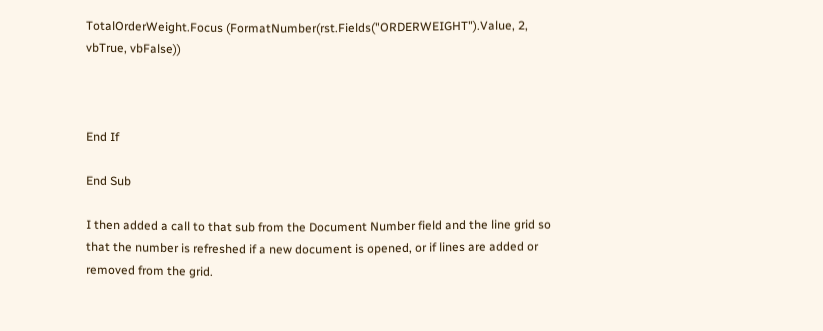TotalOrderWeight.Focus (FormatNumber(rst.Fields("ORDERWEIGHT").Value, 2, vbTrue, vbFalse))



End If

End Sub

I then added a call to that sub from the Document Number field and the line grid so that the number is refreshed if a new document is opened, or if lines are added or removed from the grid.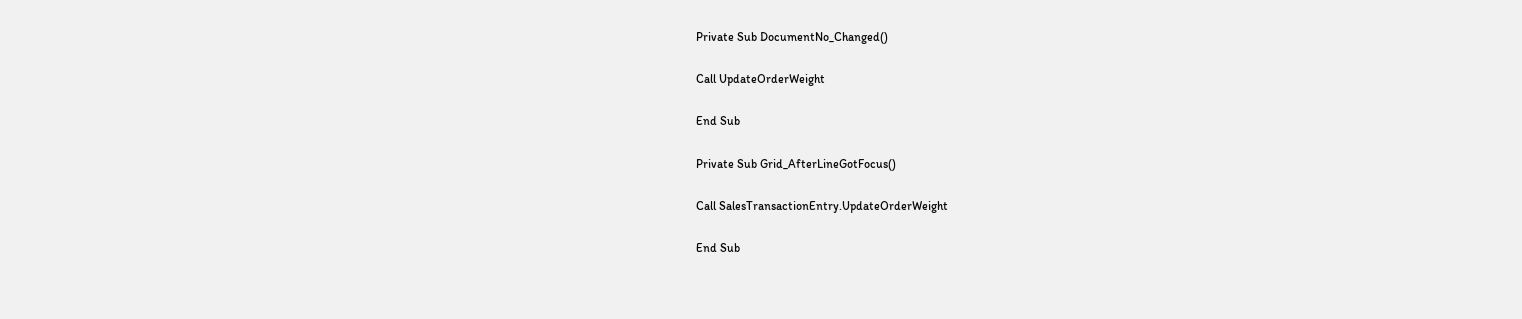Private Sub DocumentNo_Changed()

Call UpdateOrderWeight

End Sub

Private Sub Grid_AfterLineGotFocus()

Call SalesTransactionEntry.UpdateOrderWeight

End Sub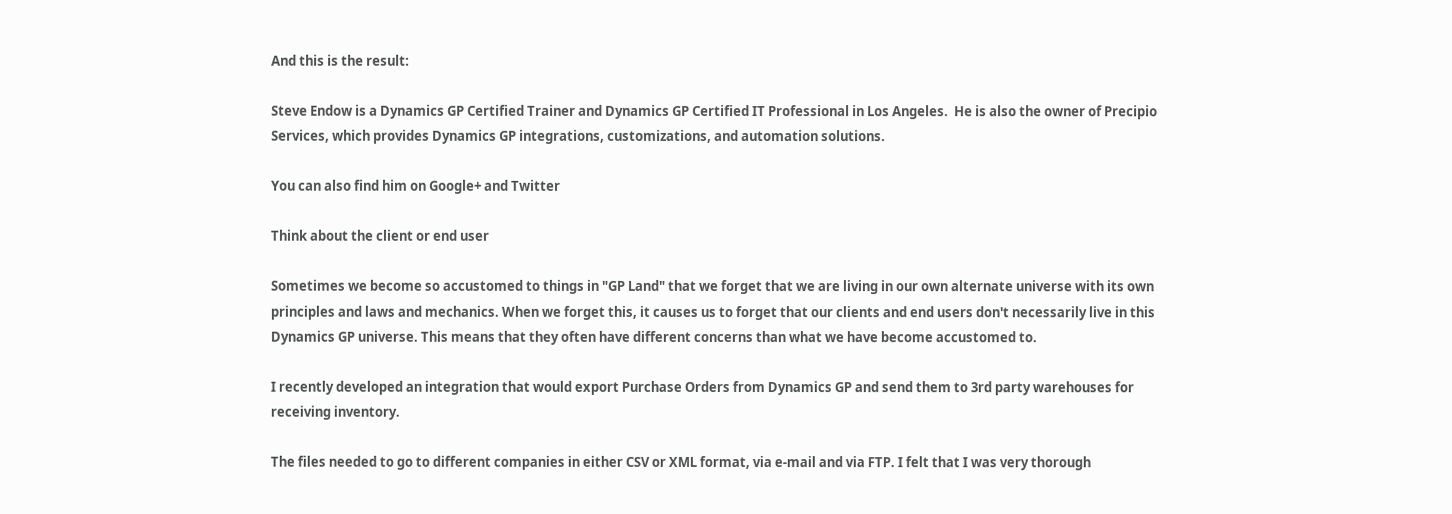And this is the result:

Steve Endow is a Dynamics GP Certified Trainer and Dynamics GP Certified IT Professional in Los Angeles.  He is also the owner of Precipio Services, which provides Dynamics GP integrations, customizations, and automation solutions.

You can also find him on Google+ and Twitter

Think about the client or end user

Sometimes we become so accustomed to things in "GP Land" that we forget that we are living in our own alternate universe with its own principles and laws and mechanics. When we forget this, it causes us to forget that our clients and end users don't necessarily live in this Dynamics GP universe. This means that they often have different concerns than what we have become accustomed to.

I recently developed an integration that would export Purchase Orders from Dynamics GP and send them to 3rd party warehouses for receiving inventory.

The files needed to go to different companies in either CSV or XML format, via e-mail and via FTP. I felt that I was very thorough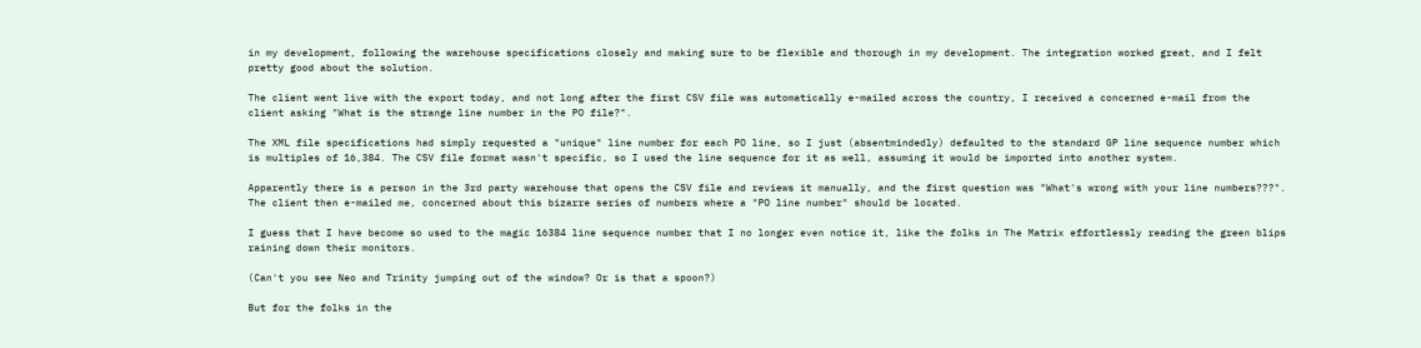in my development, following the warehouse specifications closely and making sure to be flexible and thorough in my development. The integration worked great, and I felt pretty good about the solution.

The client went live with the export today, and not long after the first CSV file was automatically e-mailed across the country, I received a concerned e-mail from the client asking "What is the strange line number in the PO file?".

The XML file specifications had simply requested a "unique" line number for each PO line, so I just (absentmindedly) defaulted to the standard GP line sequence number which is multiples of 16,384. The CSV file format wasn't specific, so I used the line sequence for it as well, assuming it would be imported into another system.

Apparently there is a person in the 3rd party warehouse that opens the CSV file and reviews it manually, and the first question was "What's wrong with your line numbers???". The client then e-mailed me, concerned about this bizarre series of numbers where a "PO line number" should be located.

I guess that I have become so used to the magic 16384 line sequence number that I no longer even notice it, like the folks in The Matrix effortlessly reading the green blips raining down their monitors.

(Can't you see Neo and Trinity jumping out of the window? Or is that a spoon?)

But for the folks in the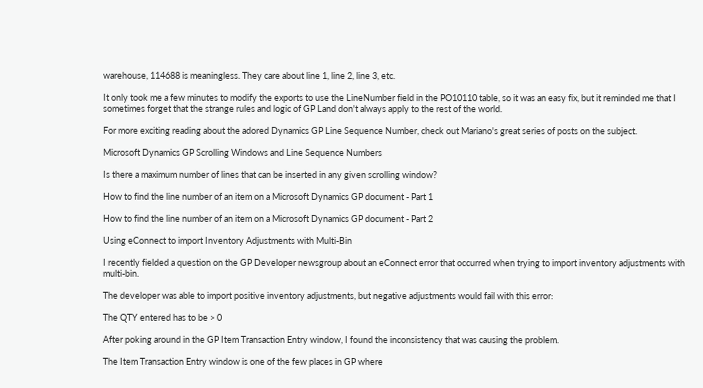warehouse, 114688 is meaningless. They care about line 1, line 2, line 3, etc.

It only took me a few minutes to modify the exports to use the LineNumber field in the PO10110 table, so it was an easy fix, but it reminded me that I sometimes forget that the strange rules and logic of GP Land don't always apply to the rest of the world.

For more exciting reading about the adored Dynamics GP Line Sequence Number, check out Mariano's great series of posts on the subject.

Microsoft Dynamics GP Scrolling Windows and Line Sequence Numbers

Is there a maximum number of lines that can be inserted in any given scrolling window?

How to find the line number of an item on a Microsoft Dynamics GP document - Part 1

How to find the line number of an item on a Microsoft Dynamics GP document - Part 2

Using eConnect to import Inventory Adjustments with Multi-Bin

I recently fielded a question on the GP Developer newsgroup about an eConnect error that occurred when trying to import inventory adjustments with multi-bin.

The developer was able to import positive inventory adjustments, but negative adjustments would fail with this error:

The QTY entered has to be > 0

After poking around in the GP Item Transaction Entry window, I found the inconsistency that was causing the problem.

The Item Transaction Entry window is one of the few places in GP where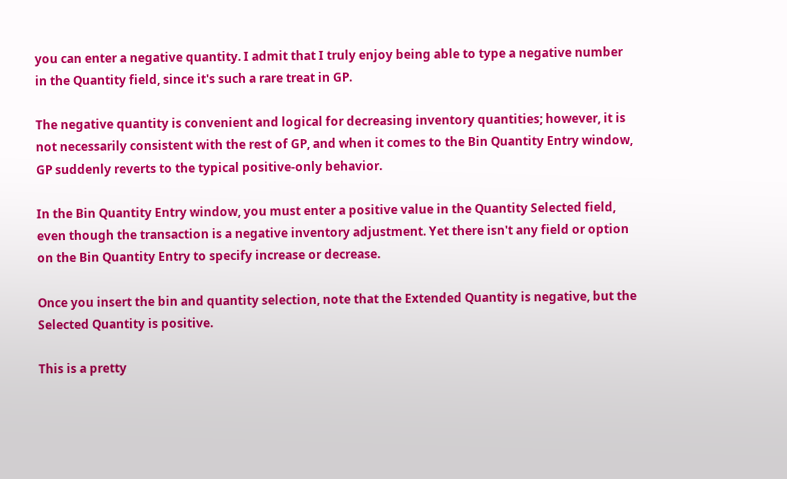you can enter a negative quantity. I admit that I truly enjoy being able to type a negative number in the Quantity field, since it's such a rare treat in GP.

The negative quantity is convenient and logical for decreasing inventory quantities; however, it is not necessarily consistent with the rest of GP, and when it comes to the Bin Quantity Entry window, GP suddenly reverts to the typical positive-only behavior.

In the Bin Quantity Entry window, you must enter a positive value in the Quantity Selected field, even though the transaction is a negative inventory adjustment. Yet there isn't any field or option on the Bin Quantity Entry to specify increase or decrease.

Once you insert the bin and quantity selection, note that the Extended Quantity is negative, but the Selected Quantity is positive.

This is a pretty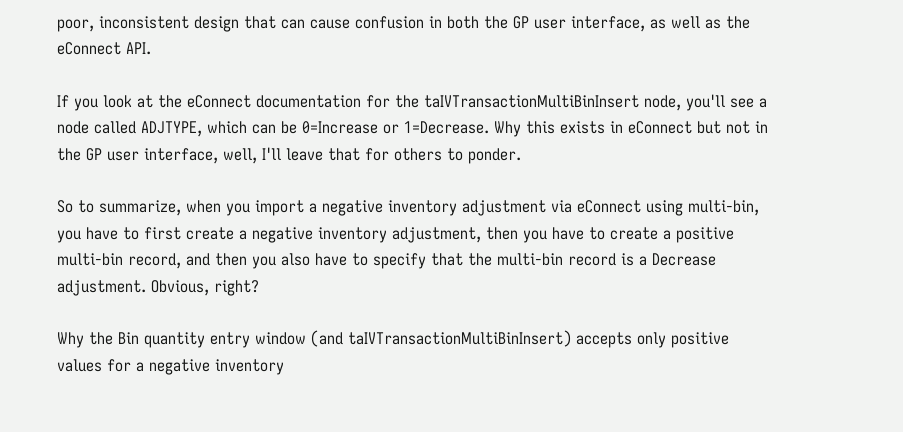poor, inconsistent design that can cause confusion in both the GP user interface, as well as the eConnect API.

If you look at the eConnect documentation for the taIVTransactionMultiBinInsert node, you'll see a node called ADJTYPE, which can be 0=Increase or 1=Decrease. Why this exists in eConnect but not in the GP user interface, well, I'll leave that for others to ponder.

So to summarize, when you import a negative inventory adjustment via eConnect using multi-bin, you have to first create a negative inventory adjustment, then you have to create a positive multi-bin record, and then you also have to specify that the multi-bin record is a Decrease adjustment. Obvious, right?

Why the Bin quantity entry window (and taIVTransactionMultiBinInsert) accepts only positive values for a negative inventory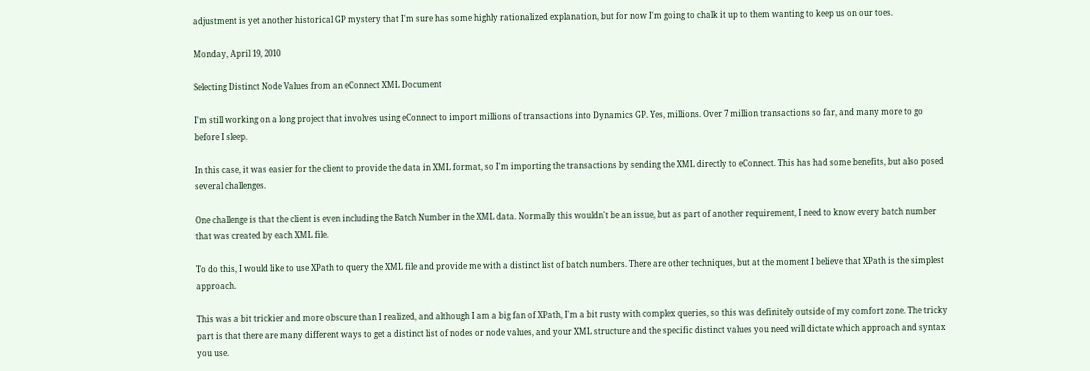adjustment is yet another historical GP mystery that I'm sure has some highly rationalized explanation, but for now I'm going to chalk it up to them wanting to keep us on our toes.

Monday, April 19, 2010

Selecting Distinct Node Values from an eConnect XML Document

I'm still working on a long project that involves using eConnect to import millions of transactions into Dynamics GP. Yes, millions. Over 7 million transactions so far, and many more to go before I sleep.

In this case, it was easier for the client to provide the data in XML format, so I'm importing the transactions by sending the XML directly to eConnect. This has had some benefits, but also posed several challenges.

One challenge is that the client is even including the Batch Number in the XML data. Normally this wouldn't be an issue, but as part of another requirement, I need to know every batch number that was created by each XML file.

To do this, I would like to use XPath to query the XML file and provide me with a distinct list of batch numbers. There are other techniques, but at the moment I believe that XPath is the simplest approach.

This was a bit trickier and more obscure than I realized, and although I am a big fan of XPath, I'm a bit rusty with complex queries, so this was definitely outside of my comfort zone. The tricky part is that there are many different ways to get a distinct list of nodes or node values, and your XML structure and the specific distinct values you need will dictate which approach and syntax you use.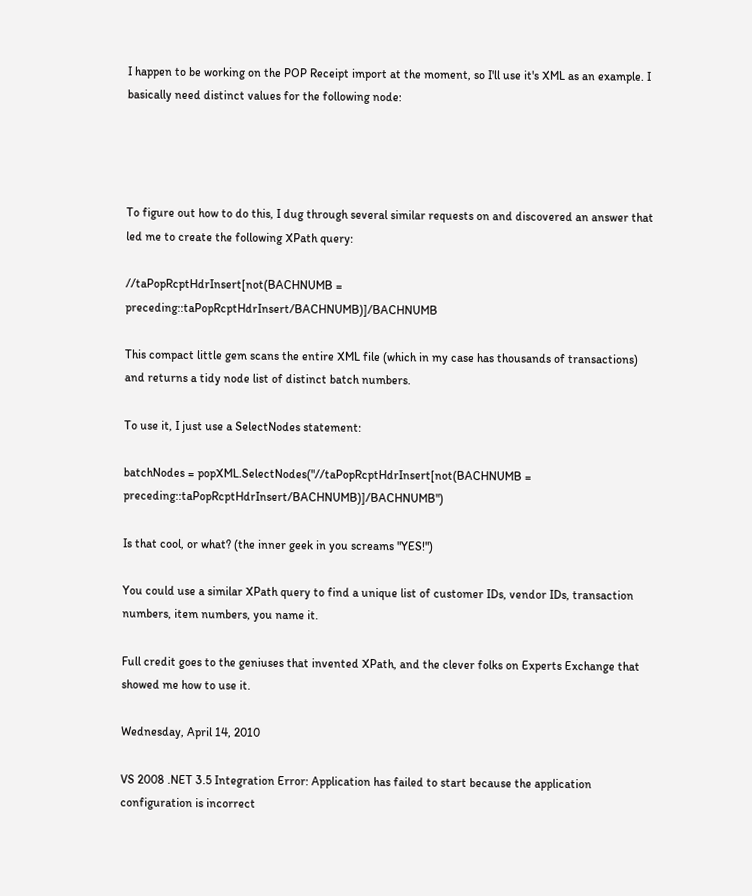I happen to be working on the POP Receipt import at the moment, so I'll use it's XML as an example. I basically need distinct values for the following node:




To figure out how to do this, I dug through several similar requests on and discovered an answer that led me to create the following XPath query:

//taPopRcptHdrInsert[not(BACHNUMB = preceding::taPopRcptHdrInsert/BACHNUMB)]/BACHNUMB

This compact little gem scans the entire XML file (which in my case has thousands of transactions) and returns a tidy node list of distinct batch numbers.

To use it, I just use a SelectNodes statement:

batchNodes = popXML.SelectNodes("//taPopRcptHdrInsert[not(BACHNUMB = preceding::taPopRcptHdrInsert/BACHNUMB)]/BACHNUMB")

Is that cool, or what? (the inner geek in you screams "YES!")

You could use a similar XPath query to find a unique list of customer IDs, vendor IDs, transaction numbers, item numbers, you name it.

Full credit goes to the geniuses that invented XPath, and the clever folks on Experts Exchange that showed me how to use it.

Wednesday, April 14, 2010

VS 2008 .NET 3.5 Integration Error: Application has failed to start because the application configuration is incorrect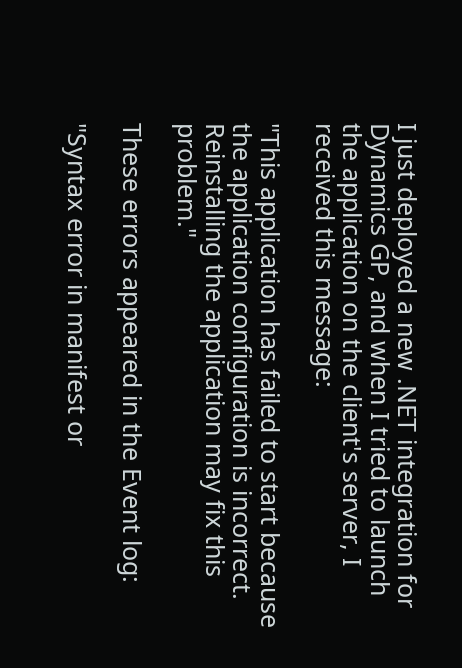I just deployed a new .NET integration for Dynamics GP, and when I tried to launch the application on the client's server, I received this message:

"This application has failed to start because the application configuration is incorrect. Reinstalling the application may fix this problem."

These errors appeared in the Event log:

"Syntax error in manifest or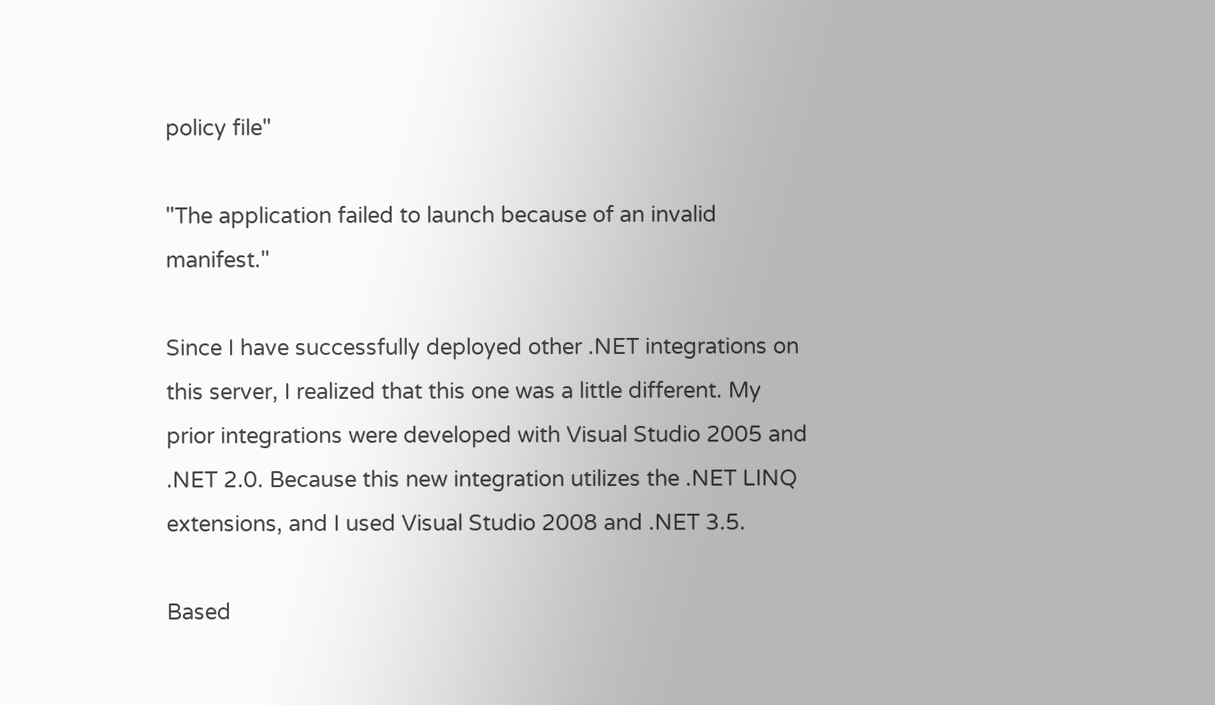policy file"

"The application failed to launch because of an invalid manifest."

Since I have successfully deployed other .NET integrations on this server, I realized that this one was a little different. My prior integrations were developed with Visual Studio 2005 and .NET 2.0. Because this new integration utilizes the .NET LINQ extensions, and I used Visual Studio 2008 and .NET 3.5.

Based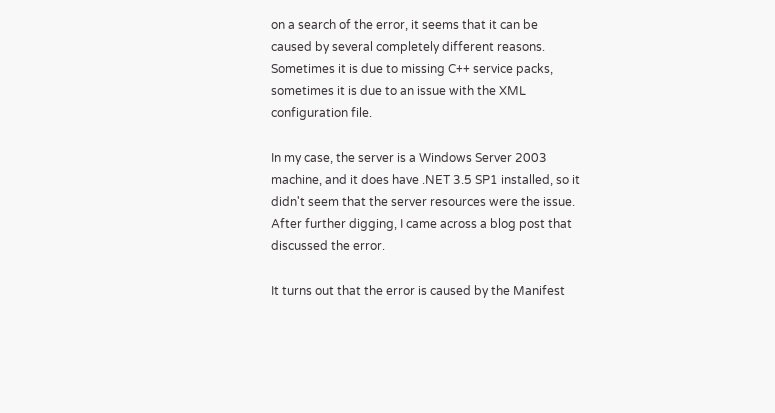on a search of the error, it seems that it can be caused by several completely different reasons. Sometimes it is due to missing C++ service packs, sometimes it is due to an issue with the XML configuration file.

In my case, the server is a Windows Server 2003 machine, and it does have .NET 3.5 SP1 installed, so it didn't seem that the server resources were the issue. After further digging, I came across a blog post that discussed the error.

It turns out that the error is caused by the Manifest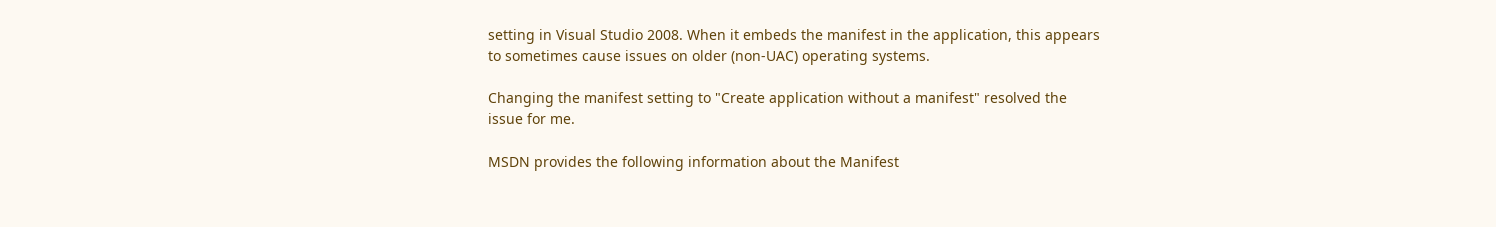setting in Visual Studio 2008. When it embeds the manifest in the application, this appears to sometimes cause issues on older (non-UAC) operating systems.

Changing the manifest setting to "Create application without a manifest" resolved the issue for me.

MSDN provides the following information about the Manifest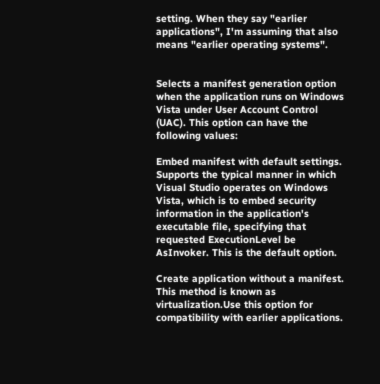setting. When they say "earlier applications", I'm assuming that also means "earlier operating systems".


Selects a manifest generation option when the application runs on Windows Vista under User Account Control (UAC). This option can have the following values:

Embed manifest with default settings. Supports the typical manner in which Visual Studio operates on Windows Vista, which is to embed security information in the application's executable file, specifying that requested ExecutionLevel be AsInvoker. This is the default option.

Create application without a manifest. This method is known as virtualization.Use this option for compatibility with earlier applications.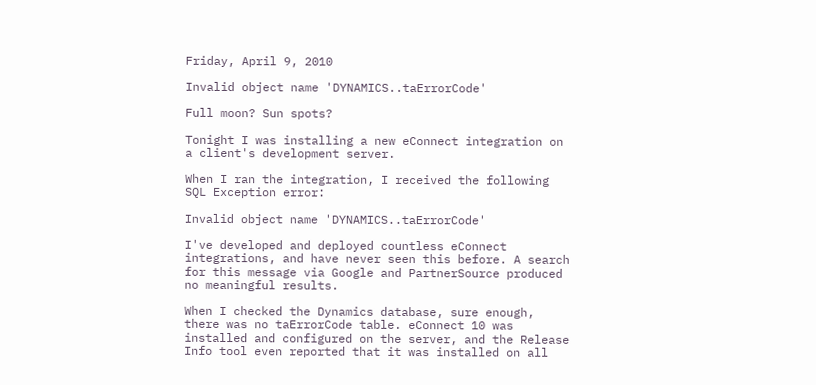Friday, April 9, 2010

Invalid object name 'DYNAMICS..taErrorCode'

Full moon? Sun spots?

Tonight I was installing a new eConnect integration on a client's development server.

When I ran the integration, I received the following SQL Exception error:

Invalid object name 'DYNAMICS..taErrorCode'

I've developed and deployed countless eConnect integrations, and have never seen this before. A search for this message via Google and PartnerSource produced no meaningful results.

When I checked the Dynamics database, sure enough, there was no taErrorCode table. eConnect 10 was installed and configured on the server, and the Release Info tool even reported that it was installed on all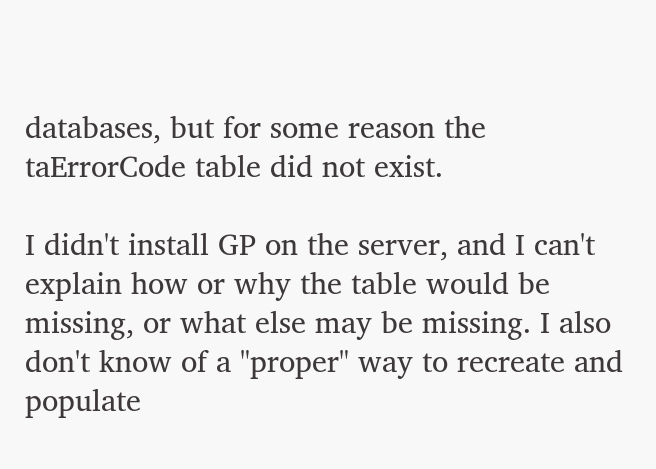databases, but for some reason the taErrorCode table did not exist.

I didn't install GP on the server, and I can't explain how or why the table would be missing, or what else may be missing. I also don't know of a "proper" way to recreate and populate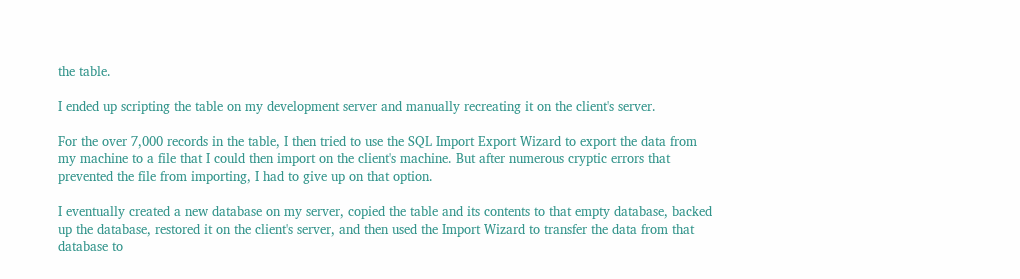the table.

I ended up scripting the table on my development server and manually recreating it on the client's server.

For the over 7,000 records in the table, I then tried to use the SQL Import Export Wizard to export the data from my machine to a file that I could then import on the client's machine. But after numerous cryptic errors that prevented the file from importing, I had to give up on that option.

I eventually created a new database on my server, copied the table and its contents to that empty database, backed up the database, restored it on the client's server, and then used the Import Wizard to transfer the data from that database to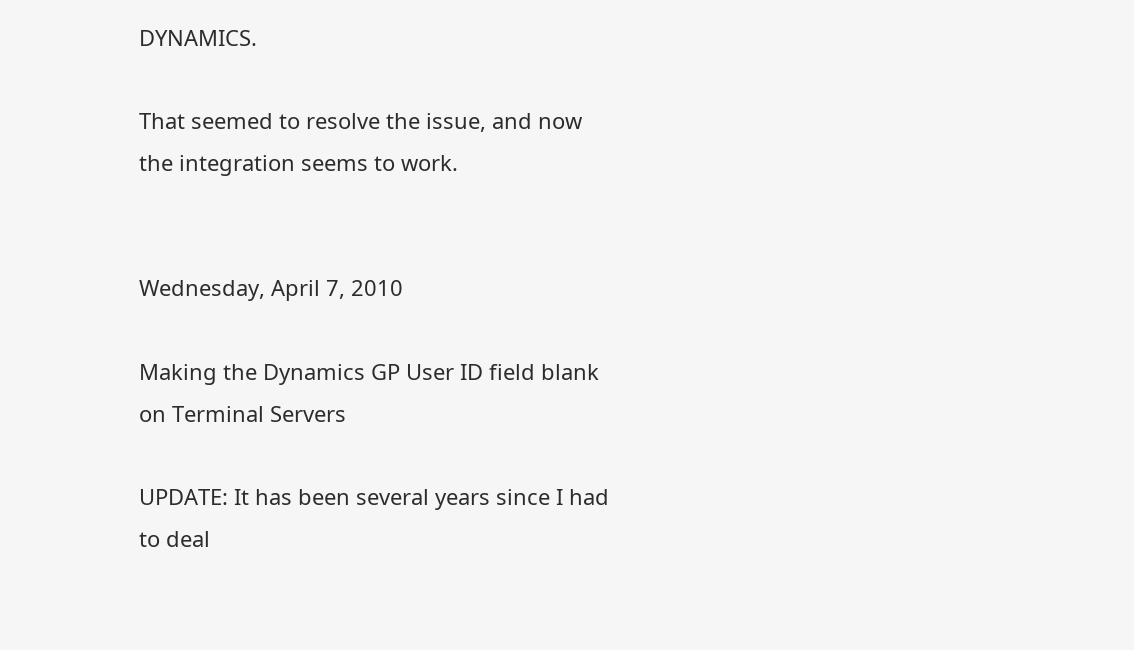DYNAMICS.

That seemed to resolve the issue, and now the integration seems to work.


Wednesday, April 7, 2010

Making the Dynamics GP User ID field blank on Terminal Servers

UPDATE: It has been several years since I had to deal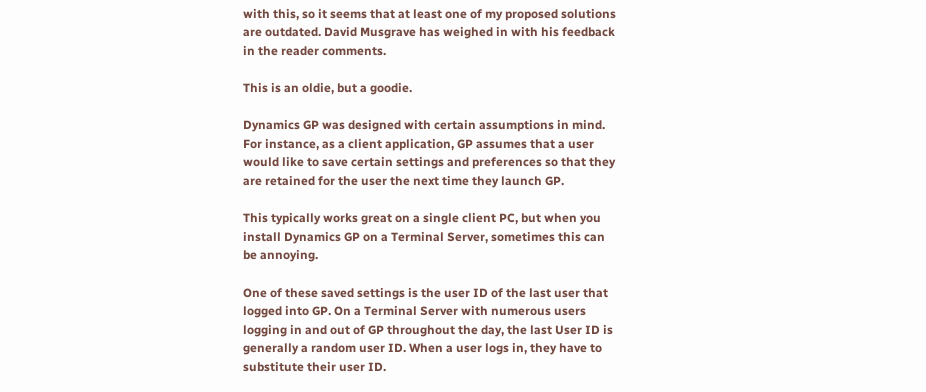with this, so it seems that at least one of my proposed solutions are outdated. David Musgrave has weighed in with his feedback in the reader comments.

This is an oldie, but a goodie.

Dynamics GP was designed with certain assumptions in mind. For instance, as a client application, GP assumes that a user would like to save certain settings and preferences so that they are retained for the user the next time they launch GP.

This typically works great on a single client PC, but when you install Dynamics GP on a Terminal Server, sometimes this can be annoying.

One of these saved settings is the user ID of the last user that logged into GP. On a Terminal Server with numerous users logging in and out of GP throughout the day, the last User ID is generally a random user ID. When a user logs in, they have to substitute their user ID.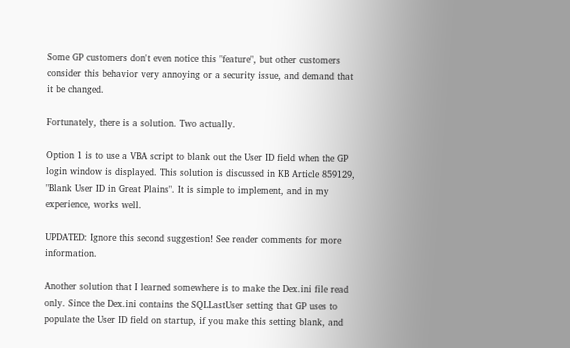Some GP customers don't even notice this "feature", but other customers consider this behavior very annoying or a security issue, and demand that it be changed.

Fortunately, there is a solution. Two actually.

Option 1 is to use a VBA script to blank out the User ID field when the GP login window is displayed. This solution is discussed in KB Article 859129, "Blank User ID in Great Plains". It is simple to implement, and in my experience, works well.

UPDATED: Ignore this second suggestion! See reader comments for more information.

Another solution that I learned somewhere is to make the Dex.ini file read only. Since the Dex.ini contains the SQLLastUser setting that GP uses to populate the User ID field on startup, if you make this setting blank, and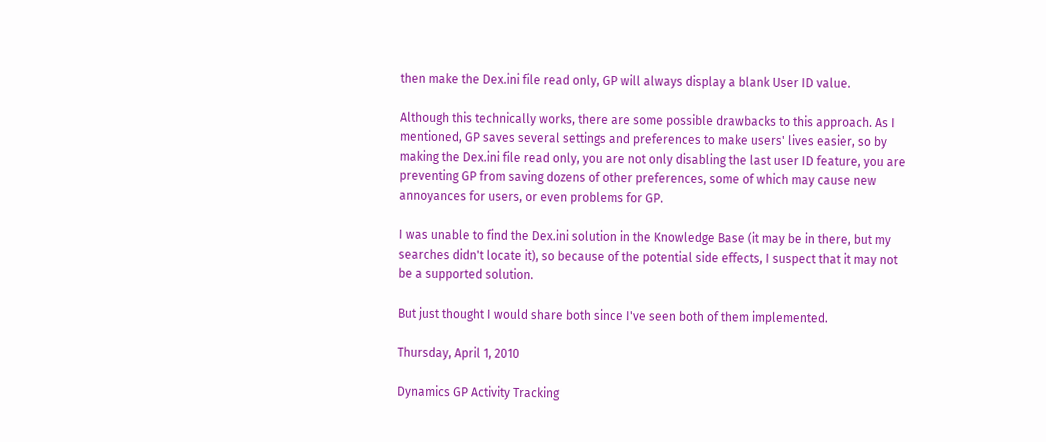then make the Dex.ini file read only, GP will always display a blank User ID value.

Although this technically works, there are some possible drawbacks to this approach. As I mentioned, GP saves several settings and preferences to make users' lives easier, so by making the Dex.ini file read only, you are not only disabling the last user ID feature, you are preventing GP from saving dozens of other preferences, some of which may cause new annoyances for users, or even problems for GP.

I was unable to find the Dex.ini solution in the Knowledge Base (it may be in there, but my searches didn't locate it), so because of the potential side effects, I suspect that it may not be a supported solution.

But just thought I would share both since I've seen both of them implemented.

Thursday, April 1, 2010

Dynamics GP Activity Tracking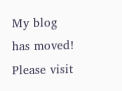My blog has moved!  Please visit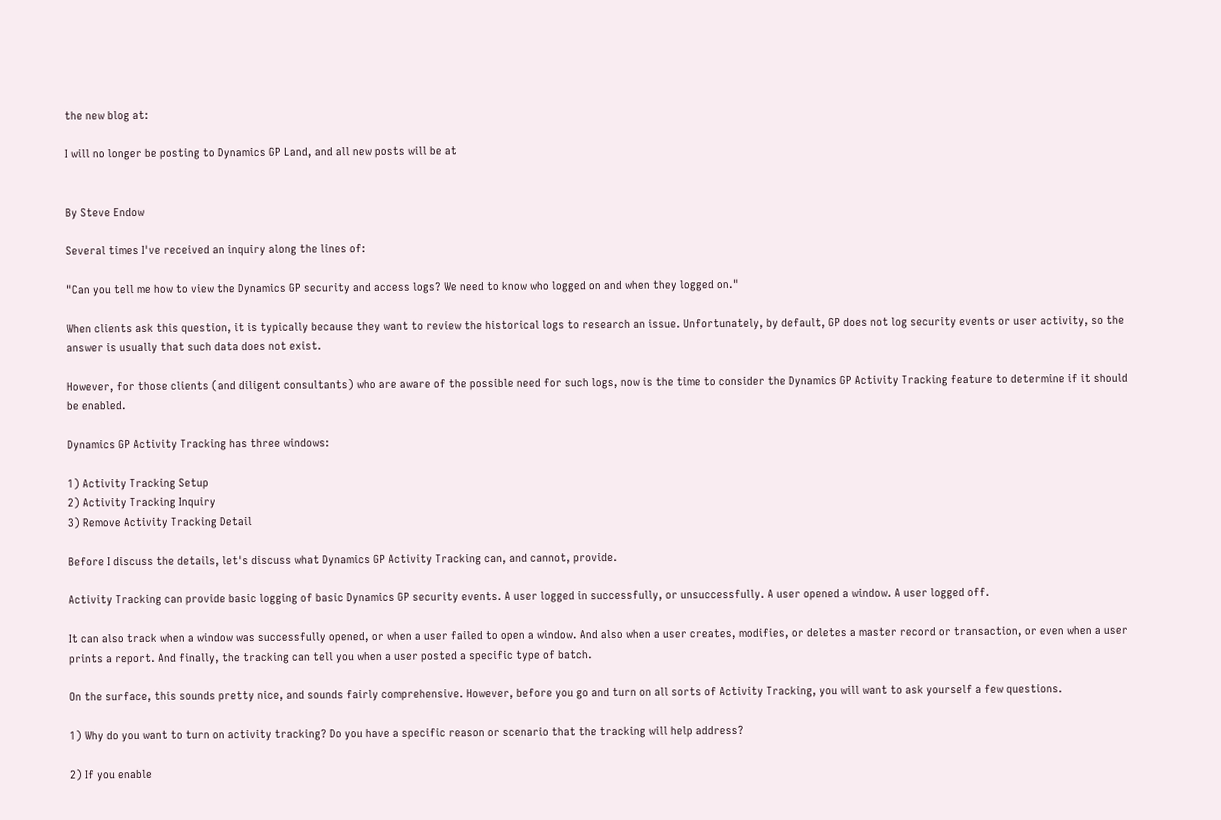the new blog at:

I will no longer be posting to Dynamics GP Land, and all new posts will be at


By Steve Endow

Several times I've received an inquiry along the lines of:

"Can you tell me how to view the Dynamics GP security and access logs? We need to know who logged on and when they logged on."

When clients ask this question, it is typically because they want to review the historical logs to research an issue. Unfortunately, by default, GP does not log security events or user activity, so the answer is usually that such data does not exist.

However, for those clients (and diligent consultants) who are aware of the possible need for such logs, now is the time to consider the Dynamics GP Activity Tracking feature to determine if it should be enabled.

Dynamics GP Activity Tracking has three windows:

1) Activity Tracking Setup
2) Activity Tracking Inquiry
3) Remove Activity Tracking Detail

Before I discuss the details, let's discuss what Dynamics GP Activity Tracking can, and cannot, provide.

Activity Tracking can provide basic logging of basic Dynamics GP security events. A user logged in successfully, or unsuccessfully. A user opened a window. A user logged off.

It can also track when a window was successfully opened, or when a user failed to open a window. And also when a user creates, modifies, or deletes a master record or transaction, or even when a user prints a report. And finally, the tracking can tell you when a user posted a specific type of batch.

On the surface, this sounds pretty nice, and sounds fairly comprehensive. However, before you go and turn on all sorts of Activity Tracking, you will want to ask yourself a few questions.

1) Why do you want to turn on activity tracking? Do you have a specific reason or scenario that the tracking will help address?

2) If you enable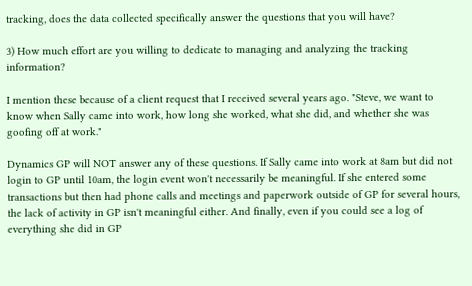tracking, does the data collected specifically answer the questions that you will have?

3) How much effort are you willing to dedicate to managing and analyzing the tracking information?

I mention these because of a client request that I received several years ago. "Steve, we want to know when Sally came into work, how long she worked, what she did, and whether she was goofing off at work."

Dynamics GP will NOT answer any of these questions. If Sally came into work at 8am but did not login to GP until 10am, the login event won't necessarily be meaningful. If she entered some transactions but then had phone calls and meetings and paperwork outside of GP for several hours, the lack of activity in GP isn't meaningful either. And finally, even if you could see a log of everything she did in GP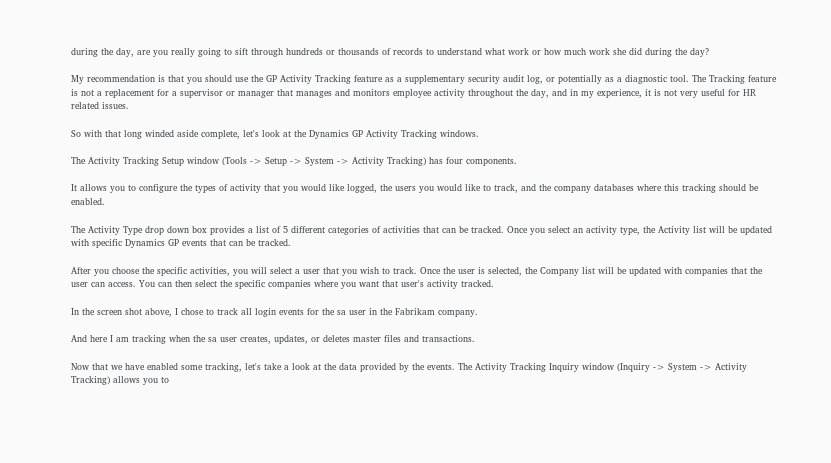during the day, are you really going to sift through hundreds or thousands of records to understand what work or how much work she did during the day?

My recommendation is that you should use the GP Activity Tracking feature as a supplementary security audit log, or potentially as a diagnostic tool. The Tracking feature is not a replacement for a supervisor or manager that manages and monitors employee activity throughout the day, and in my experience, it is not very useful for HR related issues.

So with that long winded aside complete, let's look at the Dynamics GP Activity Tracking windows.

The Activity Tracking Setup window (Tools -> Setup -> System -> Activity Tracking) has four components.

It allows you to configure the types of activity that you would like logged, the users you would like to track, and the company databases where this tracking should be enabled.

The Activity Type drop down box provides a list of 5 different categories of activities that can be tracked. Once you select an activity type, the Activity list will be updated with specific Dynamics GP events that can be tracked.

After you choose the specific activities, you will select a user that you wish to track. Once the user is selected, the Company list will be updated with companies that the user can access. You can then select the specific companies where you want that user's activity tracked.

In the screen shot above, I chose to track all login events for the sa user in the Fabrikam company.

And here I am tracking when the sa user creates, updates, or deletes master files and transactions.

Now that we have enabled some tracking, let's take a look at the data provided by the events. The Activity Tracking Inquiry window (Inquiry -> System -> Activity Tracking) allows you to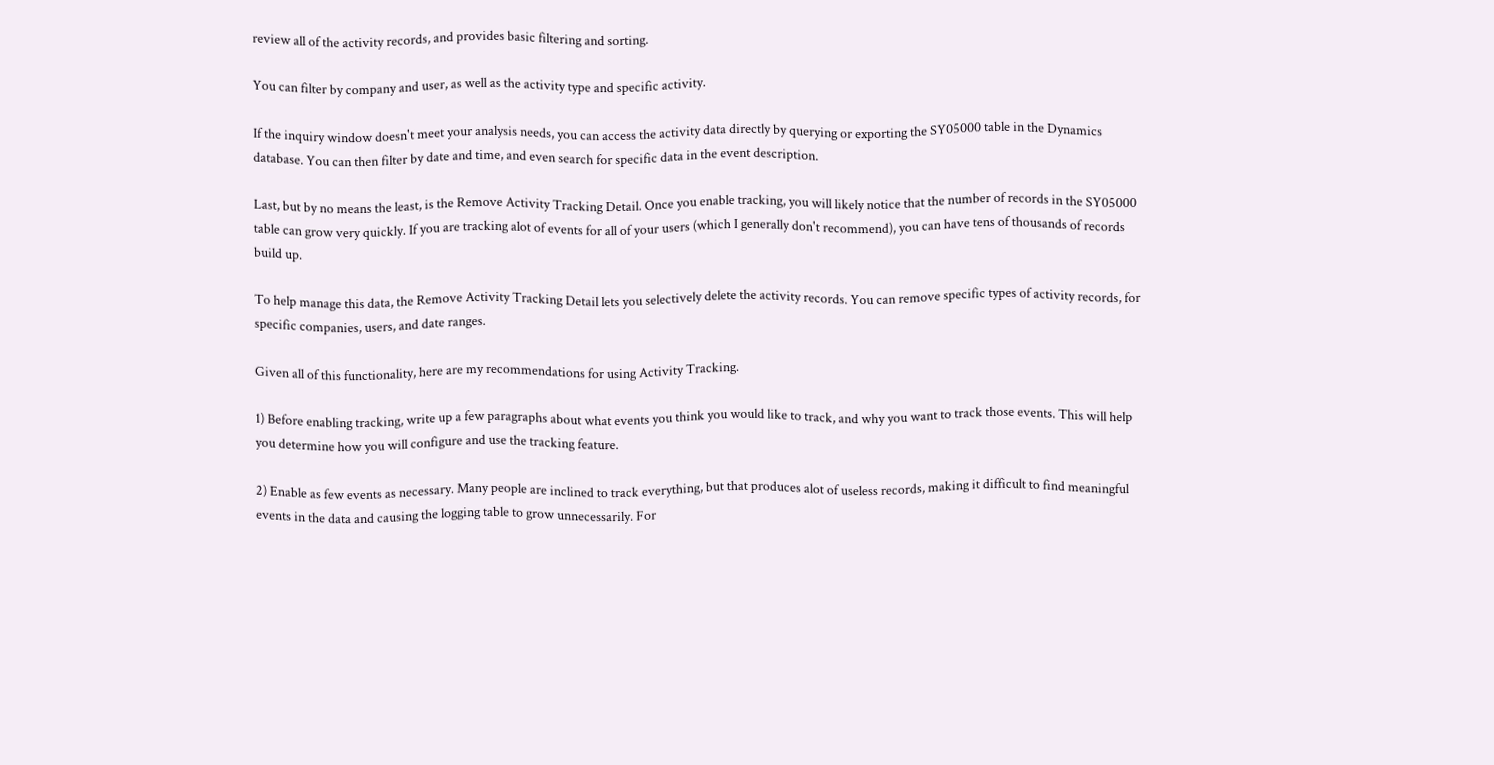review all of the activity records, and provides basic filtering and sorting.

You can filter by company and user, as well as the activity type and specific activity.

If the inquiry window doesn't meet your analysis needs, you can access the activity data directly by querying or exporting the SY05000 table in the Dynamics database. You can then filter by date and time, and even search for specific data in the event description.

Last, but by no means the least, is the Remove Activity Tracking Detail. Once you enable tracking, you will likely notice that the number of records in the SY05000 table can grow very quickly. If you are tracking alot of events for all of your users (which I generally don't recommend), you can have tens of thousands of records build up.

To help manage this data, the Remove Activity Tracking Detail lets you selectively delete the activity records. You can remove specific types of activity records, for specific companies, users, and date ranges.

Given all of this functionality, here are my recommendations for using Activity Tracking.

1) Before enabling tracking, write up a few paragraphs about what events you think you would like to track, and why you want to track those events. This will help you determine how you will configure and use the tracking feature.

2) Enable as few events as necessary. Many people are inclined to track everything, but that produces alot of useless records, making it difficult to find meaningful events in the data and causing the logging table to grow unnecessarily. For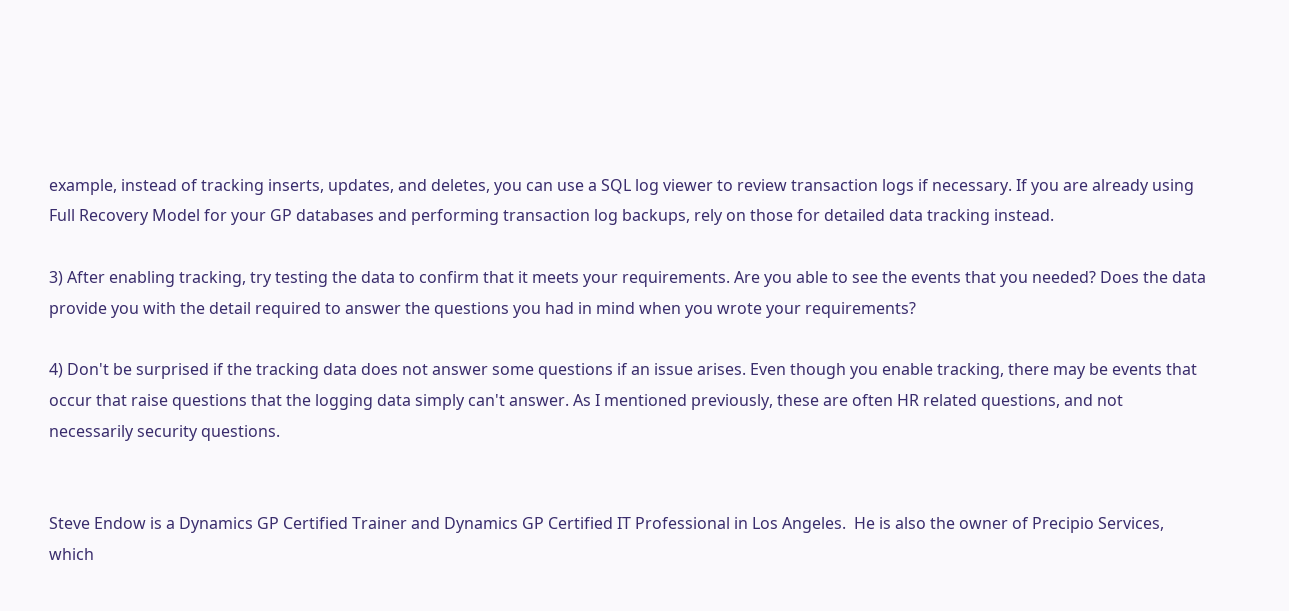example, instead of tracking inserts, updates, and deletes, you can use a SQL log viewer to review transaction logs if necessary. If you are already using Full Recovery Model for your GP databases and performing transaction log backups, rely on those for detailed data tracking instead.

3) After enabling tracking, try testing the data to confirm that it meets your requirements. Are you able to see the events that you needed? Does the data provide you with the detail required to answer the questions you had in mind when you wrote your requirements?

4) Don't be surprised if the tracking data does not answer some questions if an issue arises. Even though you enable tracking, there may be events that occur that raise questions that the logging data simply can't answer. As I mentioned previously, these are often HR related questions, and not necessarily security questions.


Steve Endow is a Dynamics GP Certified Trainer and Dynamics GP Certified IT Professional in Los Angeles.  He is also the owner of Precipio Services, which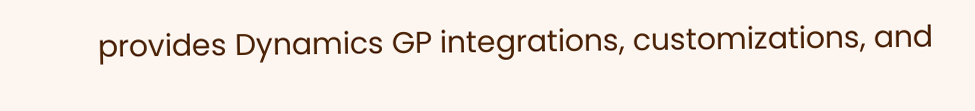provides Dynamics GP integrations, customizations, and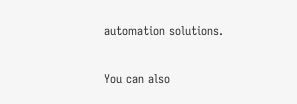automation solutions.

You can also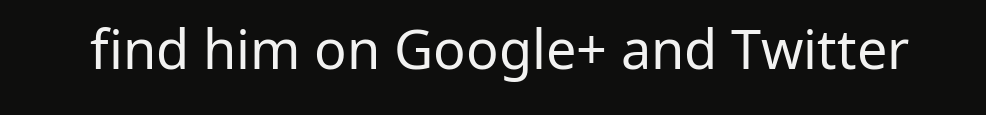find him on Google+ and Twitter